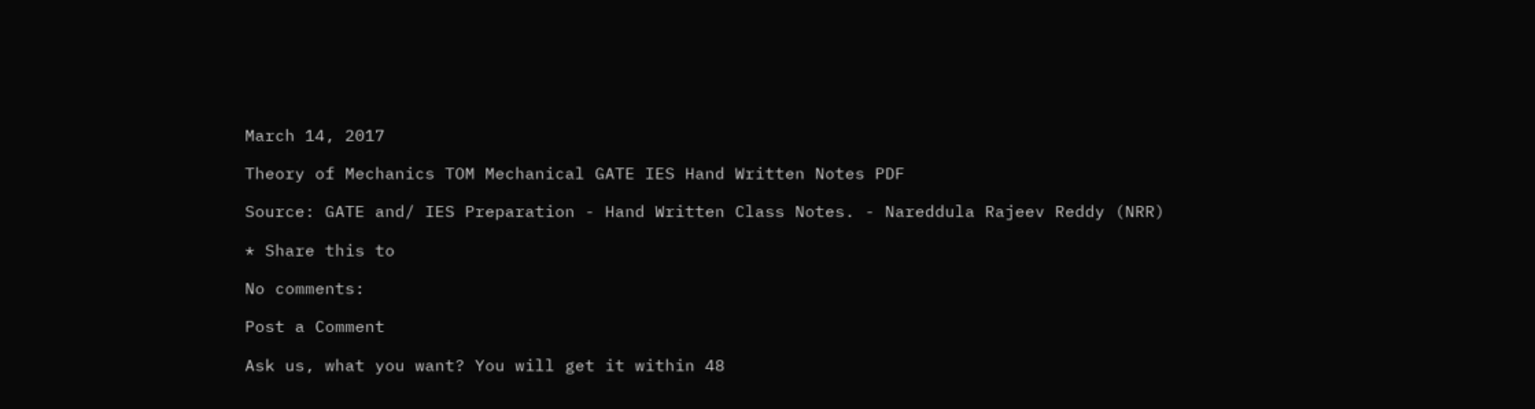March 14, 2017

Theory of Mechanics TOM Mechanical GATE IES Hand Written Notes PDF

Source: GATE and/ IES Preparation - Hand Written Class Notes. - Nareddula Rajeev Reddy (NRR)

* Share this to

No comments:

Post a Comment

Ask us, what you want? You will get it within 48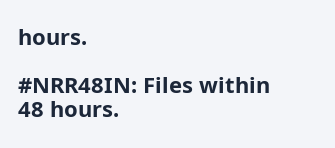hours.

#NRR48IN: Files within 48 hours.